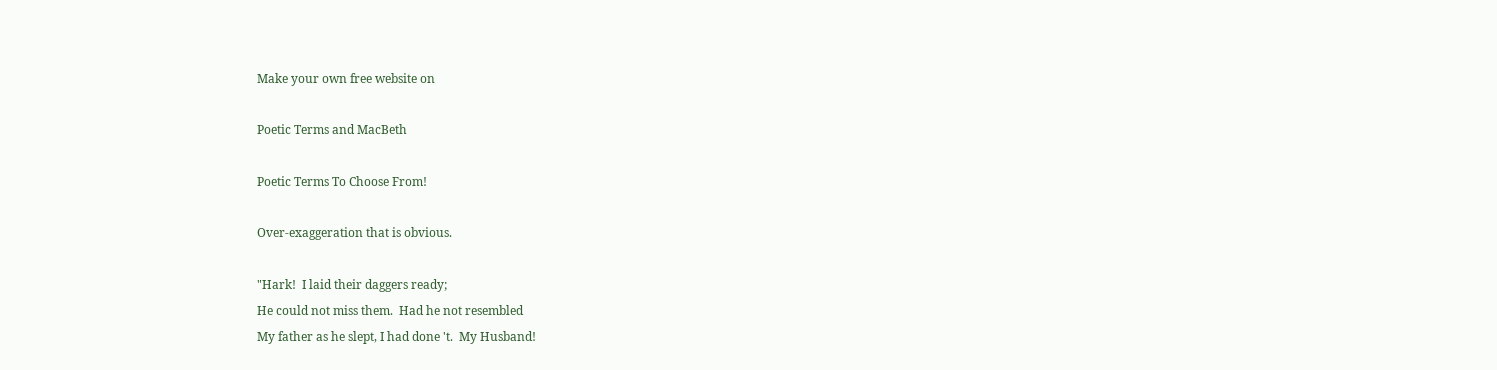Make your own free website on

Poetic Terms and MacBeth

Poetic Terms To Choose From!

Over-exaggeration that is obvious.

"Hark!  I laid their daggers ready;
He could not miss them.  Had he not resembled
My father as he slept, I had done 't.  My Husband!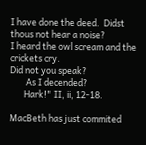I have done the deed.  Didst thous not hear a noise?
I heard the owl scream and the crickets cry.
Did not you speak?
        As I decended?
       Hark!" II, ii, 12-18.

MacBeth has just commited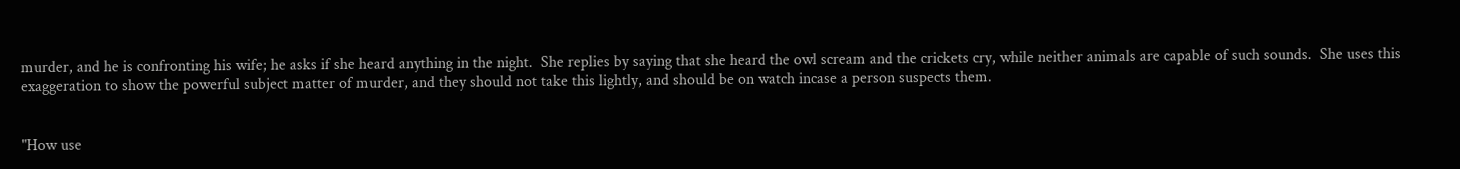murder, and he is confronting his wife; he asks if she heard anything in the night.  She replies by saying that she heard the owl scream and the crickets cry, while neither animals are capable of such sounds.  She uses this exaggeration to show the powerful subject matter of murder, and they should not take this lightly, and should be on watch incase a person suspects them.


"How use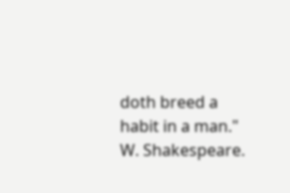doth breed a habit in a man." W. Shakespeare.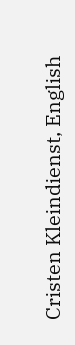Cristen Kleindienst, English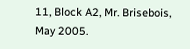11, Block A2, Mr. Brisebois, May 2005.